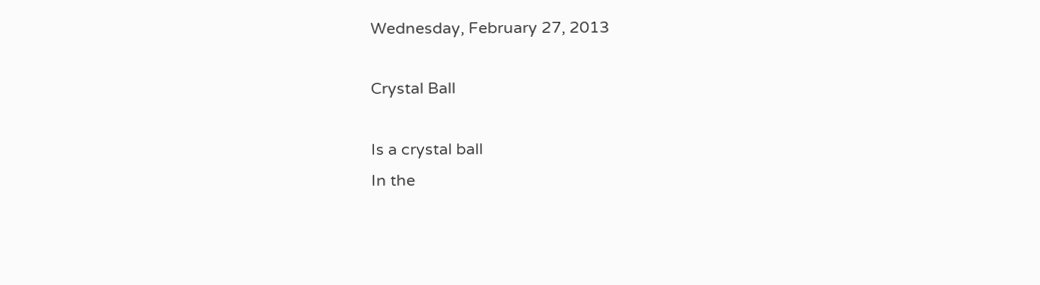Wednesday, February 27, 2013

Crystal Ball

Is a crystal ball
In the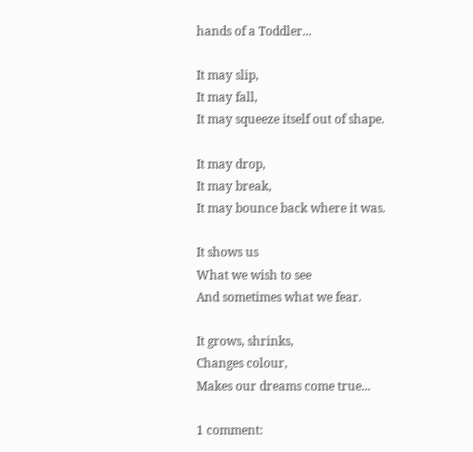hands of a Toddler...

It may slip,
It may fall,
It may squeeze itself out of shape.

It may drop,
It may break,
It may bounce back where it was.

It shows us
What we wish to see
And sometimes what we fear.

It grows, shrinks,
Changes colour,
Makes our dreams come true...

1 comment: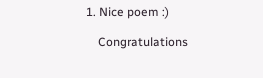1. Nice poem :)

    Congratulations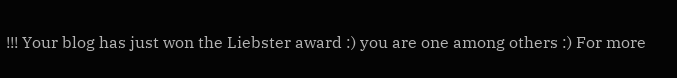!!! Your blog has just won the Liebster award :) you are one among others :) For more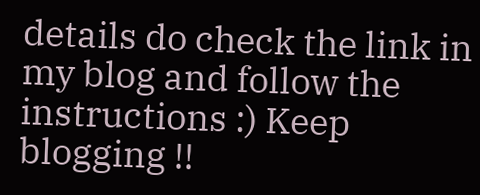details do check the link in my blog and follow the instructions :) Keep blogging !!